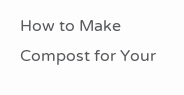How to Make Compost for Your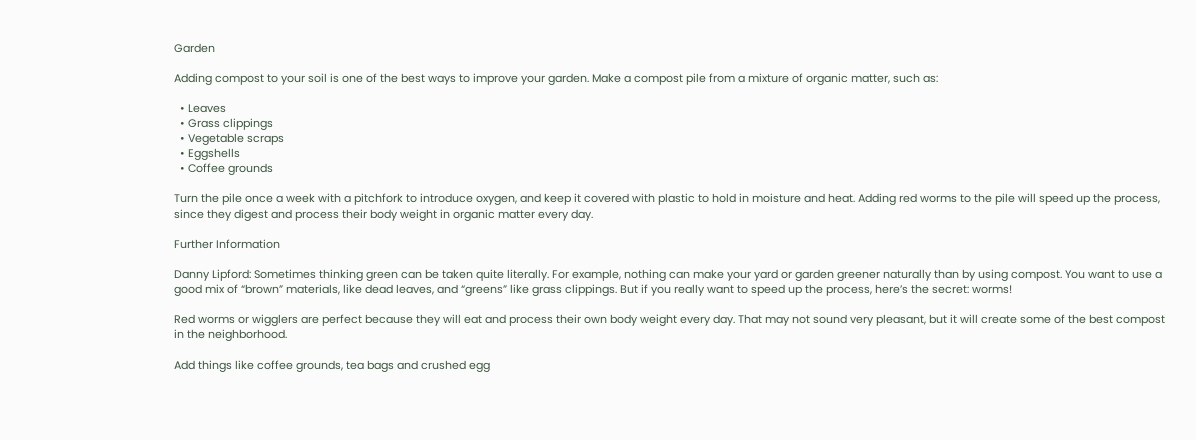Garden

Adding compost to your soil is one of the best ways to improve your garden. Make a compost pile from a mixture of organic matter, such as:

  • Leaves
  • Grass clippings
  • Vegetable scraps
  • Eggshells
  • Coffee grounds

Turn the pile once a week with a pitchfork to introduce oxygen, and keep it covered with plastic to hold in moisture and heat. Adding red worms to the pile will speed up the process, since they digest and process their body weight in organic matter every day.

Further Information

Danny Lipford: Sometimes thinking green can be taken quite literally. For example, nothing can make your yard or garden greener naturally than by using compost. You want to use a good mix of “brown” materials, like dead leaves, and “greens” like grass clippings. But if you really want to speed up the process, here’s the secret: worms!

Red worms or wigglers are perfect because they will eat and process their own body weight every day. That may not sound very pleasant, but it will create some of the best compost in the neighborhood.

Add things like coffee grounds, tea bags and crushed egg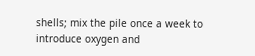shells; mix the pile once a week to introduce oxygen and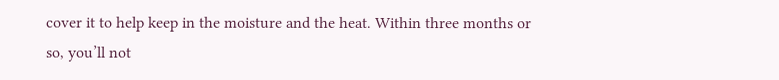cover it to help keep in the moisture and the heat. Within three months or so, you’ll not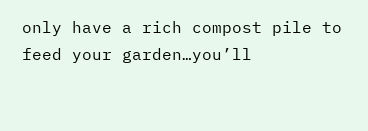only have a rich compost pile to feed your garden…you’ll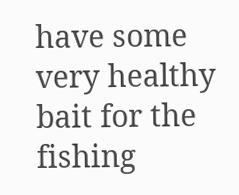have some very healthy bait for the fishing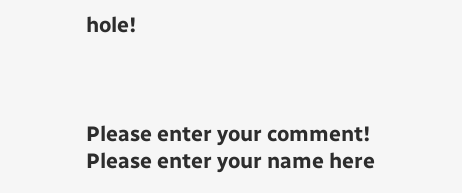hole!



Please enter your comment!
Please enter your name here